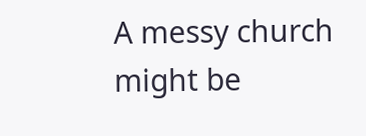A messy church might be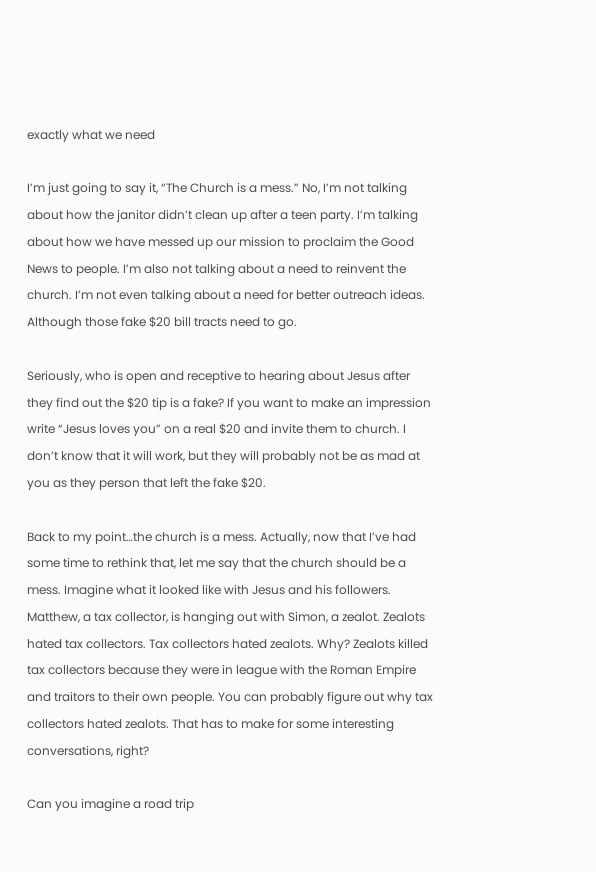exactly what we need

I’m just going to say it, “The Church is a mess.” No, I’m not talking about how the janitor didn’t clean up after a teen party. I’m talking about how we have messed up our mission to proclaim the Good News to people. I’m also not talking about a need to reinvent the church. I’m not even talking about a need for better outreach ideas. Although those fake $20 bill tracts need to go.

Seriously, who is open and receptive to hearing about Jesus after they find out the $20 tip is a fake? If you want to make an impression write “Jesus loves you” on a real $20 and invite them to church. I don’t know that it will work, but they will probably not be as mad at you as they person that left the fake $20.

Back to my point…the church is a mess. Actually, now that I’ve had some time to rethink that, let me say that the church should be a mess. Imagine what it looked like with Jesus and his followers. Matthew, a tax collector, is hanging out with Simon, a zealot. Zealots hated tax collectors. Tax collectors hated zealots. Why? Zealots killed tax collectors because they were in league with the Roman Empire and traitors to their own people. You can probably figure out why tax collectors hated zealots. That has to make for some interesting conversations, right?

Can you imagine a road trip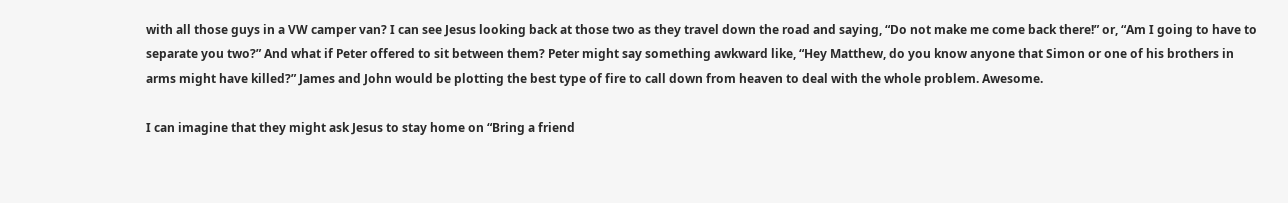with all those guys in a VW camper van? I can see Jesus looking back at those two as they travel down the road and saying, “Do not make me come back there!” or, “Am I going to have to separate you two?” And what if Peter offered to sit between them? Peter might say something awkward like, “Hey Matthew, do you know anyone that Simon or one of his brothers in arms might have killed?” James and John would be plotting the best type of fire to call down from heaven to deal with the whole problem. Awesome.

I can imagine that they might ask Jesus to stay home on “Bring a friend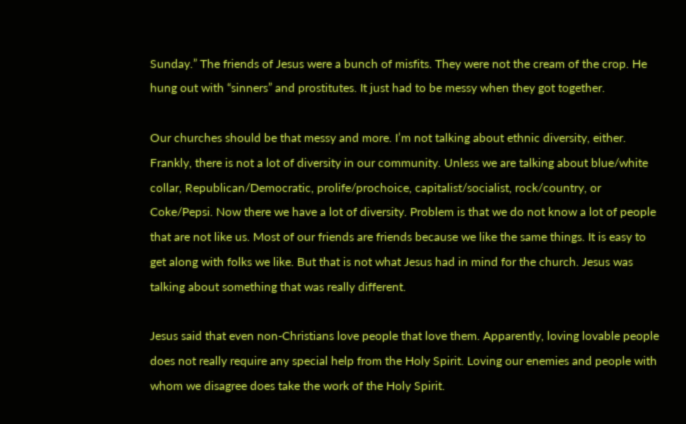Sunday.” The friends of Jesus were a bunch of misfits. They were not the cream of the crop. He hung out with “sinners” and prostitutes. It just had to be messy when they got together.

Our churches should be that messy and more. I’m not talking about ethnic diversity, either. Frankly, there is not a lot of diversity in our community. Unless we are talking about blue/white collar, Republican/Democratic, prolife/prochoice, capitalist/socialist, rock/country, or Coke/Pepsi. Now there we have a lot of diversity. Problem is that we do not know a lot of people that are not like us. Most of our friends are friends because we like the same things. It is easy to get along with folks we like. But that is not what Jesus had in mind for the church. Jesus was talking about something that was really different.

Jesus said that even non-Christians love people that love them. Apparently, loving lovable people does not really require any special help from the Holy Spirit. Loving our enemies and people with whom we disagree does take the work of the Holy Spirit.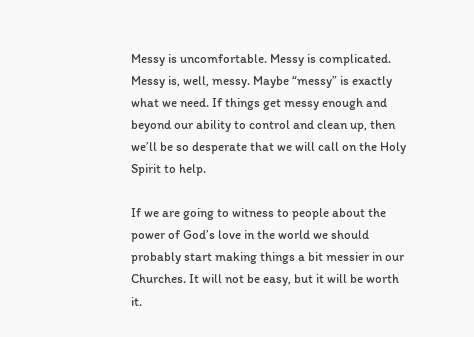Messy is uncomfortable. Messy is complicated. Messy is, well, messy. Maybe “messy” is exactly what we need. If things get messy enough and beyond our ability to control and clean up, then we’ll be so desperate that we will call on the Holy Spirit to help.

If we are going to witness to people about the power of God’s love in the world we should probably start making things a bit messier in our Churches. It will not be easy, but it will be worth it.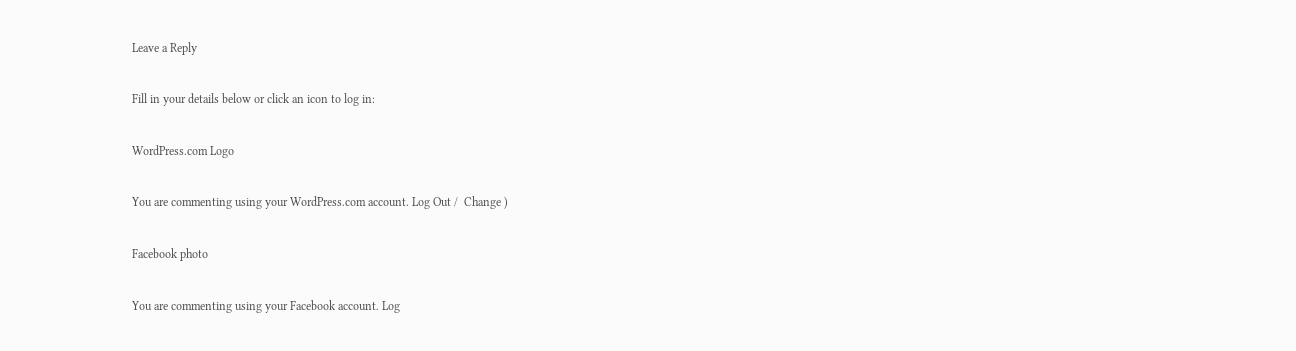Leave a Reply

Fill in your details below or click an icon to log in:

WordPress.com Logo

You are commenting using your WordPress.com account. Log Out /  Change )

Facebook photo

You are commenting using your Facebook account. Log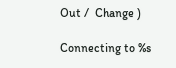Out /  Change )

Connecting to %s